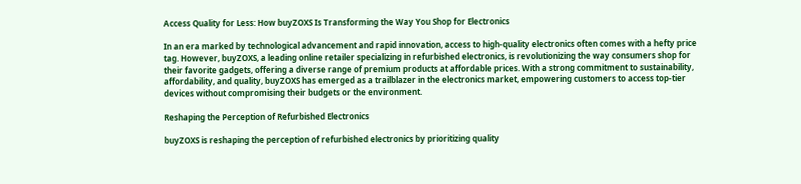Access Quality for Less: How buyZOXS Is Transforming the Way You Shop for Electronics

In an era marked by technological advancement and rapid innovation, access to high-quality electronics often comes with a hefty price tag. However, buyZOXS, a leading online retailer specializing in refurbished electronics, is revolutionizing the way consumers shop for their favorite gadgets, offering a diverse range of premium products at affordable prices. With a strong commitment to sustainability, affordability, and quality, buyZOXS has emerged as a trailblazer in the electronics market, empowering customers to access top-tier devices without compromising their budgets or the environment.

Reshaping the Perception of Refurbished Electronics

buyZOXS is reshaping the perception of refurbished electronics by prioritizing quality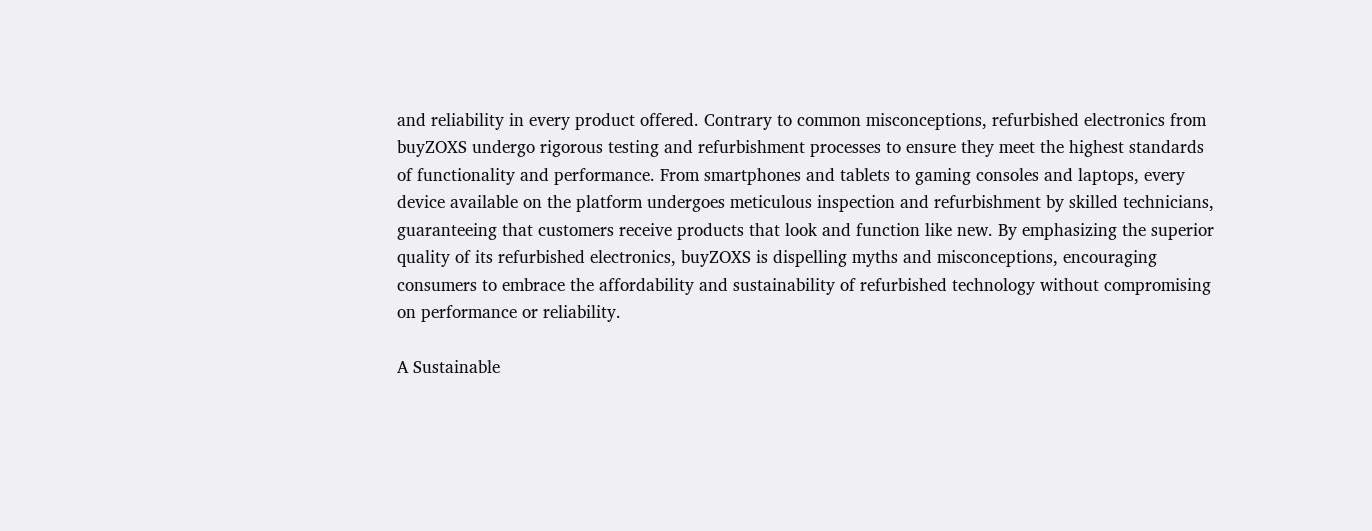and reliability in every product offered. Contrary to common misconceptions, refurbished electronics from buyZOXS undergo rigorous testing and refurbishment processes to ensure they meet the highest standards of functionality and performance. From smartphones and tablets to gaming consoles and laptops, every device available on the platform undergoes meticulous inspection and refurbishment by skilled technicians, guaranteeing that customers receive products that look and function like new. By emphasizing the superior quality of its refurbished electronics, buyZOXS is dispelling myths and misconceptions, encouraging consumers to embrace the affordability and sustainability of refurbished technology without compromising on performance or reliability.

A Sustainable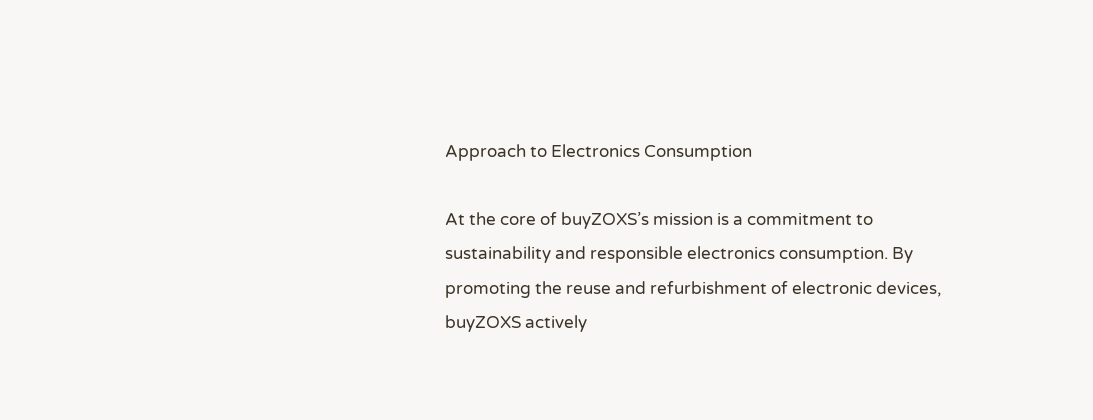Approach to Electronics Consumption

At the core of buyZOXS’s mission is a commitment to sustainability and responsible electronics consumption. By promoting the reuse and refurbishment of electronic devices, buyZOXS actively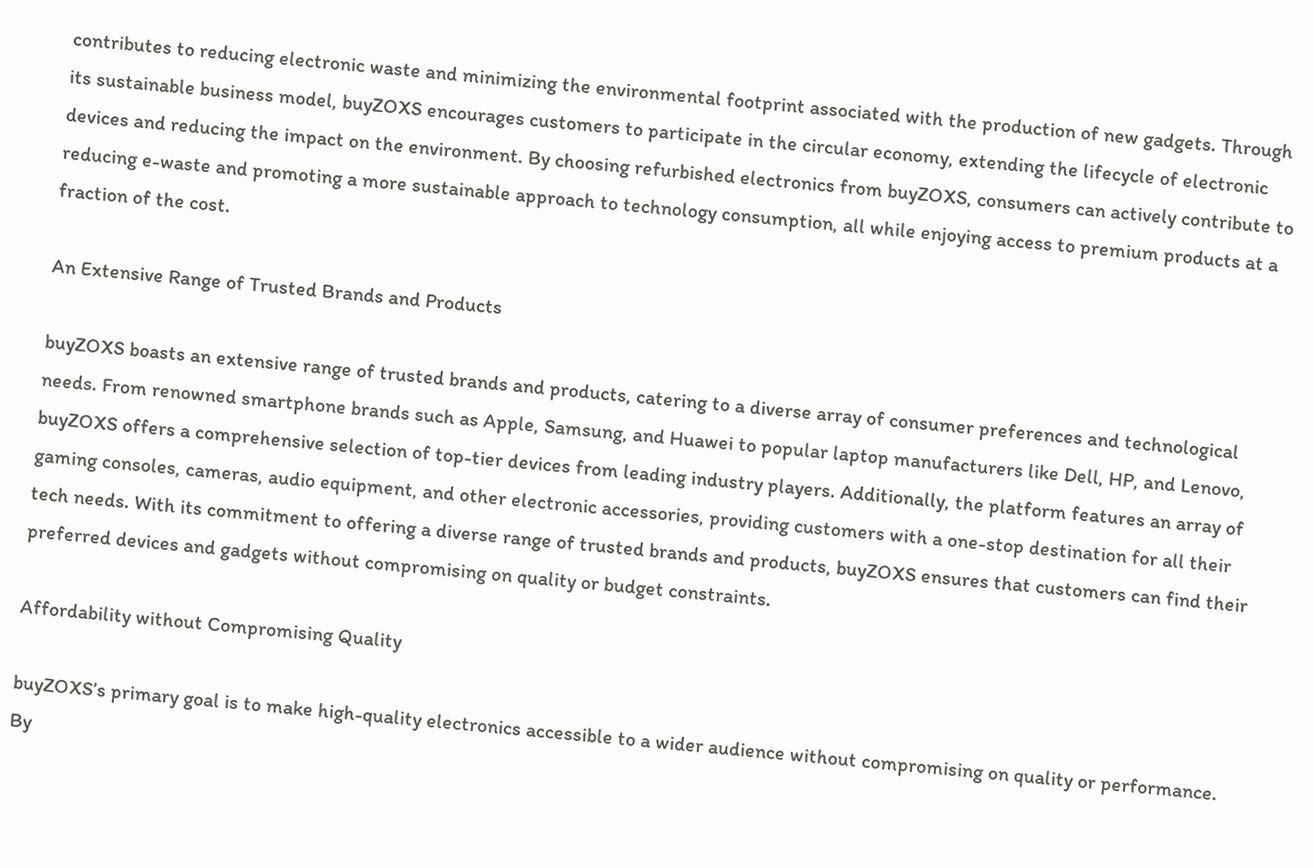contributes to reducing electronic waste and minimizing the environmental footprint associated with the production of new gadgets. Through its sustainable business model, buyZOXS encourages customers to participate in the circular economy, extending the lifecycle of electronic devices and reducing the impact on the environment. By choosing refurbished electronics from buyZOXS, consumers can actively contribute to reducing e-waste and promoting a more sustainable approach to technology consumption, all while enjoying access to premium products at a fraction of the cost.

An Extensive Range of Trusted Brands and Products

buyZOXS boasts an extensive range of trusted brands and products, catering to a diverse array of consumer preferences and technological needs. From renowned smartphone brands such as Apple, Samsung, and Huawei to popular laptop manufacturers like Dell, HP, and Lenovo, buyZOXS offers a comprehensive selection of top-tier devices from leading industry players. Additionally, the platform features an array of gaming consoles, cameras, audio equipment, and other electronic accessories, providing customers with a one-stop destination for all their tech needs. With its commitment to offering a diverse range of trusted brands and products, buyZOXS ensures that customers can find their preferred devices and gadgets without compromising on quality or budget constraints.

Affordability without Compromising Quality

buyZOXS’s primary goal is to make high-quality electronics accessible to a wider audience without compromising on quality or performance. By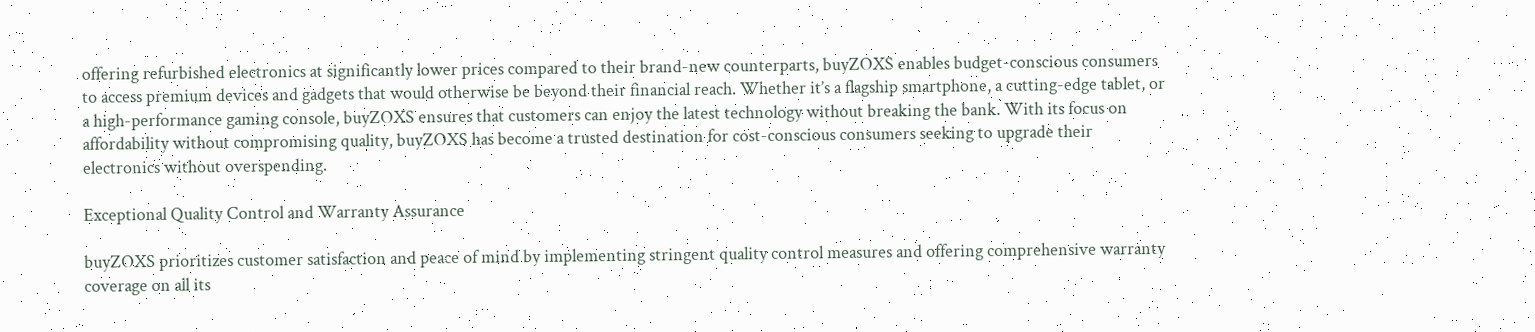offering refurbished electronics at significantly lower prices compared to their brand-new counterparts, buyZOXS enables budget-conscious consumers to access premium devices and gadgets that would otherwise be beyond their financial reach. Whether it’s a flagship smartphone, a cutting-edge tablet, or a high-performance gaming console, buyZOXS ensures that customers can enjoy the latest technology without breaking the bank. With its focus on affordability without compromising quality, buyZOXS has become a trusted destination for cost-conscious consumers seeking to upgrade their electronics without overspending.

Exceptional Quality Control and Warranty Assurance

buyZOXS prioritizes customer satisfaction and peace of mind by implementing stringent quality control measures and offering comprehensive warranty coverage on all its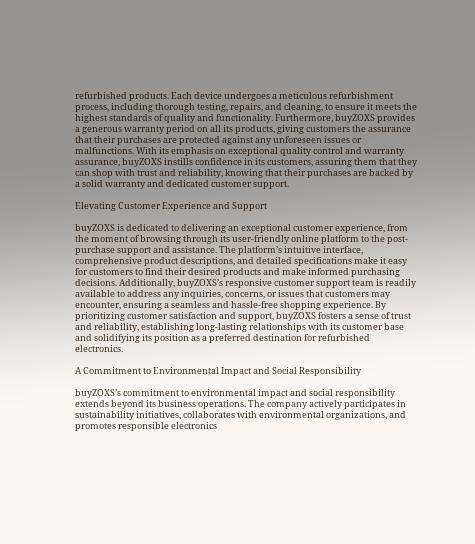refurbished products. Each device undergoes a meticulous refurbishment process, including thorough testing, repairs, and cleaning, to ensure it meets the highest standards of quality and functionality. Furthermore, buyZOXS provides a generous warranty period on all its products, giving customers the assurance that their purchases are protected against any unforeseen issues or malfunctions. With its emphasis on exceptional quality control and warranty assurance, buyZOXS instills confidence in its customers, assuring them that they can shop with trust and reliability, knowing that their purchases are backed by a solid warranty and dedicated customer support.

Elevating Customer Experience and Support

buyZOXS is dedicated to delivering an exceptional customer experience, from the moment of browsing through its user-friendly online platform to the post-purchase support and assistance. The platform’s intuitive interface, comprehensive product descriptions, and detailed specifications make it easy for customers to find their desired products and make informed purchasing decisions. Additionally, buyZOXS’s responsive customer support team is readily available to address any inquiries, concerns, or issues that customers may encounter, ensuring a seamless and hassle-free shopping experience. By prioritizing customer satisfaction and support, buyZOXS fosters a sense of trust and reliability, establishing long-lasting relationships with its customer base and solidifying its position as a preferred destination for refurbished electronics.

A Commitment to Environmental Impact and Social Responsibility

buyZOXS’s commitment to environmental impact and social responsibility extends beyond its business operations. The company actively participates in sustainability initiatives, collaborates with environmental organizations, and promotes responsible electronics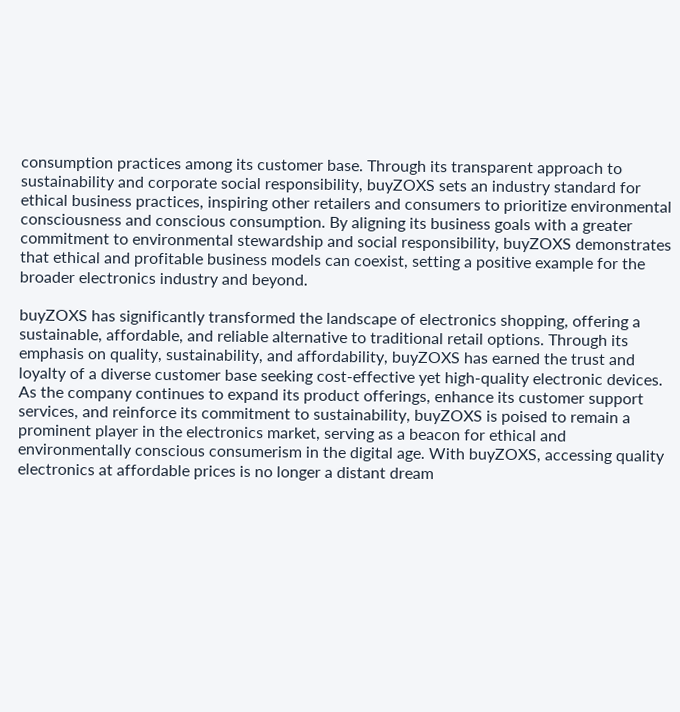consumption practices among its customer base. Through its transparent approach to sustainability and corporate social responsibility, buyZOXS sets an industry standard for ethical business practices, inspiring other retailers and consumers to prioritize environmental consciousness and conscious consumption. By aligning its business goals with a greater commitment to environmental stewardship and social responsibility, buyZOXS demonstrates that ethical and profitable business models can coexist, setting a positive example for the broader electronics industry and beyond.

buyZOXS has significantly transformed the landscape of electronics shopping, offering a sustainable, affordable, and reliable alternative to traditional retail options. Through its emphasis on quality, sustainability, and affordability, buyZOXS has earned the trust and loyalty of a diverse customer base seeking cost-effective yet high-quality electronic devices. As the company continues to expand its product offerings, enhance its customer support services, and reinforce its commitment to sustainability, buyZOXS is poised to remain a prominent player in the electronics market, serving as a beacon for ethical and environmentally conscious consumerism in the digital age. With buyZOXS, accessing quality electronics at affordable prices is no longer a distant dream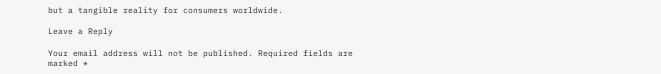but a tangible reality for consumers worldwide.

Leave a Reply

Your email address will not be published. Required fields are marked *